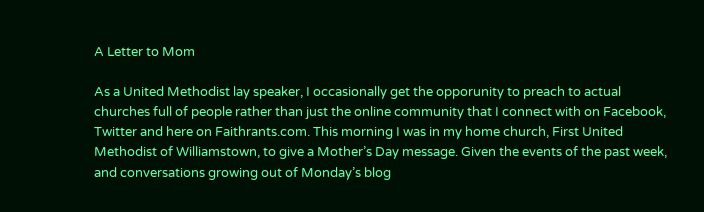A Letter to Mom

As a United Methodist lay speaker, I occasionally get the opporunity to preach to actual churches full of people rather than just the online community that I connect with on Facebook, Twitter and here on Faithrants.com. This morning I was in my home church, First United Methodist of Williamstown, to give a Mother’s Day message. Given the events of the past week, and conversations growing out of Monday’s blog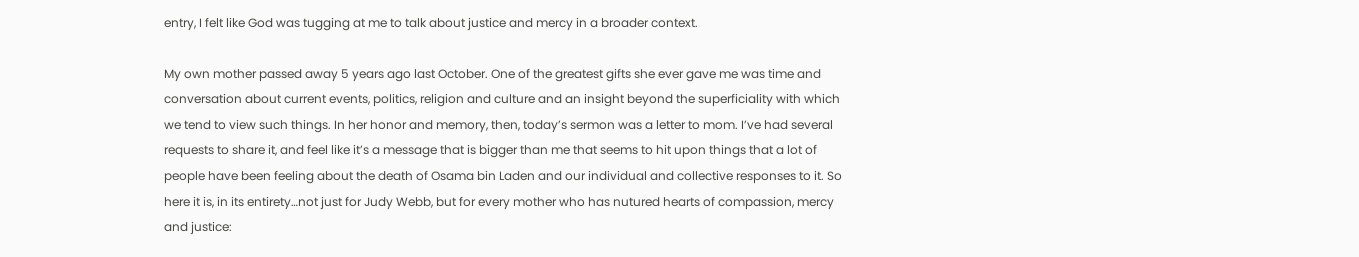entry, I felt like God was tugging at me to talk about justice and mercy in a broader context.

My own mother passed away 5 years ago last October. One of the greatest gifts she ever gave me was time and conversation about current events, politics, religion and culture and an insight beyond the superficiality with which we tend to view such things. In her honor and memory, then, today’s sermon was a letter to mom. I’ve had several requests to share it, and feel like it’s a message that is bigger than me that seems to hit upon things that a lot of people have been feeling about the death of Osama bin Laden and our individual and collective responses to it. So here it is, in its entirety…not just for Judy Webb, but for every mother who has nutured hearts of compassion, mercy and justice: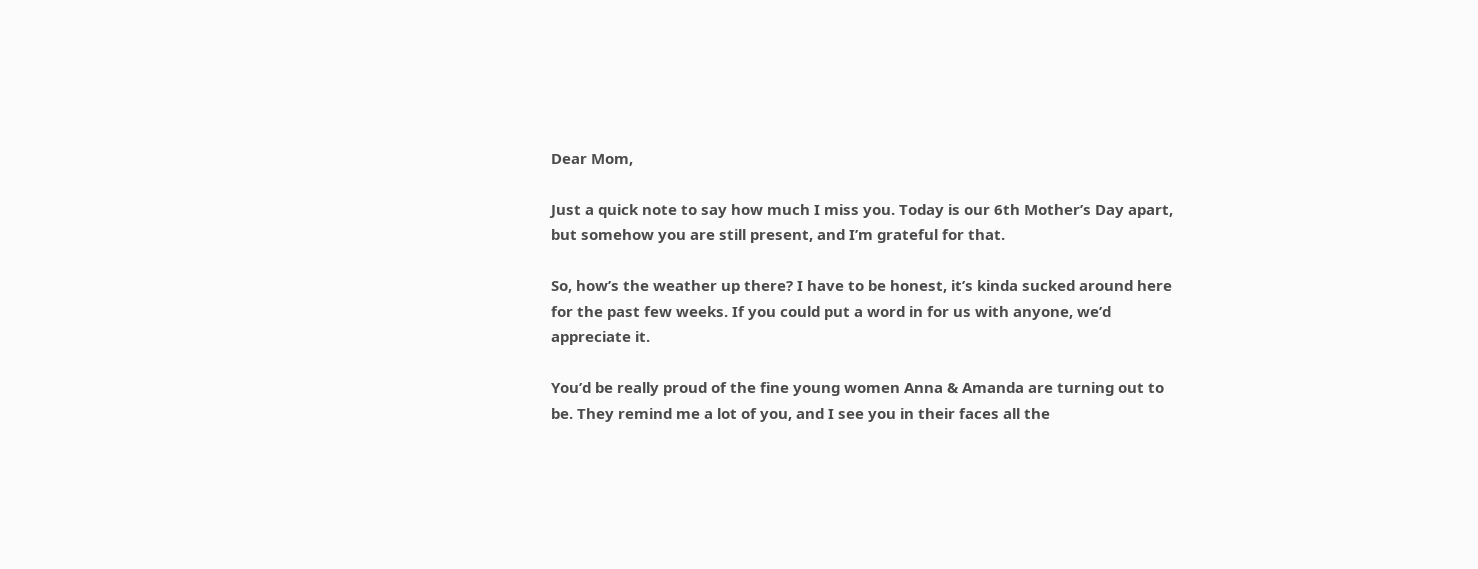Dear Mom,

Just a quick note to say how much I miss you. Today is our 6th Mother’s Day apart, but somehow you are still present, and I’m grateful for that.

So, how’s the weather up there? I have to be honest, it’s kinda sucked around here for the past few weeks. If you could put a word in for us with anyone, we’d appreciate it.

You’d be really proud of the fine young women Anna & Amanda are turning out to be. They remind me a lot of you, and I see you in their faces all the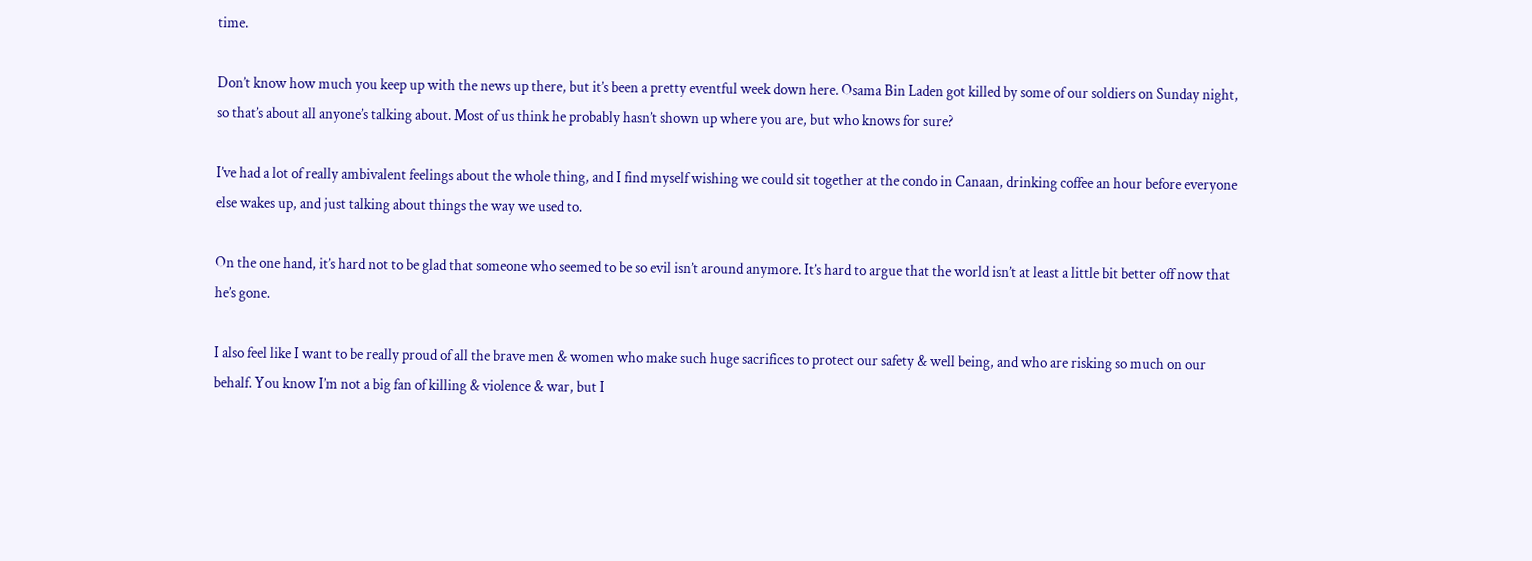time.

Don’t know how much you keep up with the news up there, but it’s been a pretty eventful week down here. Osama Bin Laden got killed by some of our soldiers on Sunday night, so that’s about all anyone’s talking about. Most of us think he probably hasn’t shown up where you are, but who knows for sure?

I’ve had a lot of really ambivalent feelings about the whole thing, and I find myself wishing we could sit together at the condo in Canaan, drinking coffee an hour before everyone else wakes up, and just talking about things the way we used to.

On the one hand, it’s hard not to be glad that someone who seemed to be so evil isn’t around anymore. It’s hard to argue that the world isn’t at least a little bit better off now that he’s gone.

I also feel like I want to be really proud of all the brave men & women who make such huge sacrifices to protect our safety & well being, and who are risking so much on our behalf. You know I’m not a big fan of killing & violence & war, but I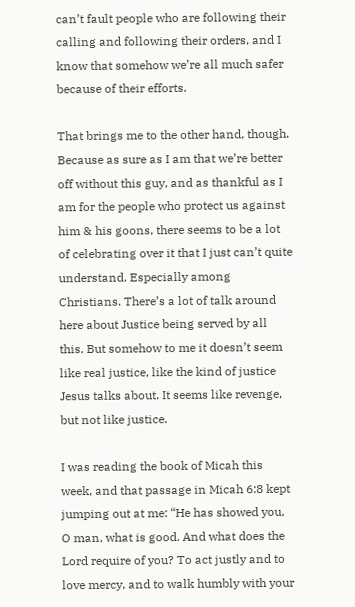can’t fault people who are following their calling and following their orders, and I know that somehow we’re all much safer because of their efforts.

That brings me to the other hand, though. Because as sure as I am that we’re better off without this guy, and as thankful as I am for the people who protect us against him & his goons, there seems to be a lot of celebrating over it that I just can’t quite understand. Especially among Christians. There’s a lot of talk around here about Justice being served by all this. But somehow to me it doesn’t seem like real justice, like the kind of justice Jesus talks about. It seems like revenge, but not like justice.

I was reading the book of Micah this week, and that passage in Micah 6:8 kept jumping out at me: “He has showed you, O man, what is good. And what does the Lord require of you? To act justly and to love mercy, and to walk humbly with your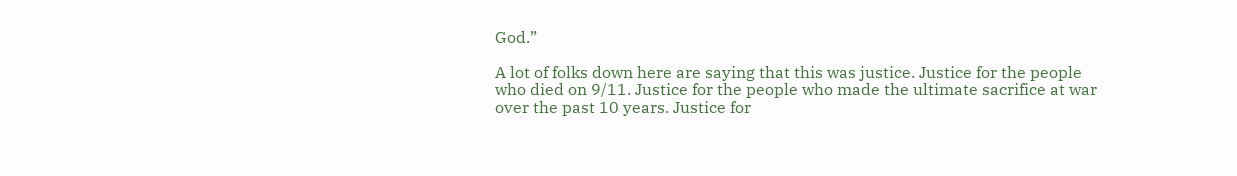God.”

A lot of folks down here are saying that this was justice. Justice for the people who died on 9/11. Justice for the people who made the ultimate sacrifice at war over the past 10 years. Justice for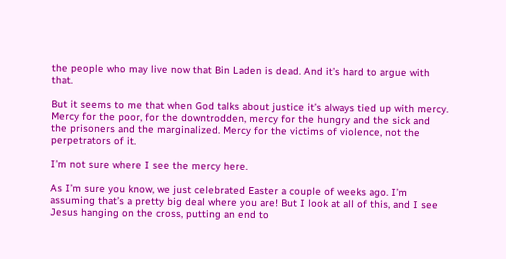the people who may live now that Bin Laden is dead. And it’s hard to argue with that.

But it seems to me that when God talks about justice it’s always tied up with mercy. Mercy for the poor, for the downtrodden, mercy for the hungry and the sick and the prisoners and the marginalized. Mercy for the victims of violence, not the perpetrators of it.

I’m not sure where I see the mercy here.

As I’m sure you know, we just celebrated Easter a couple of weeks ago. I’m assuming that’s a pretty big deal where you are! But I look at all of this, and I see Jesus hanging on the cross, putting an end to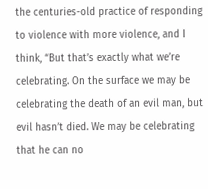the centuries-old practice of responding to violence with more violence, and I think, “But that’s exactly what we’re celebrating. On the surface we may be celebrating the death of an evil man, but evil hasn’t died. We may be celebrating that he can no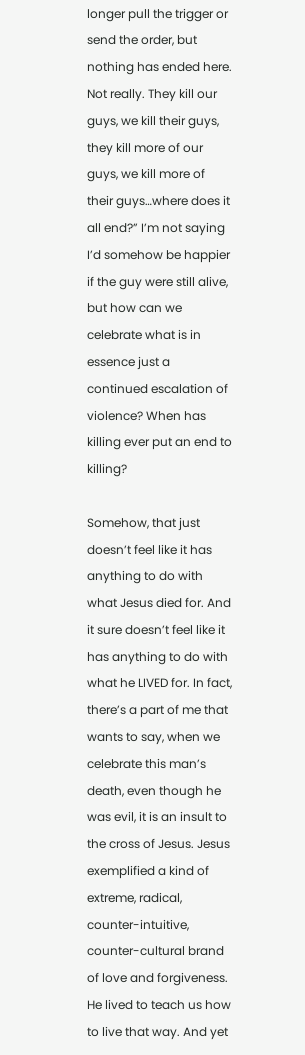longer pull the trigger or send the order, but nothing has ended here. Not really. They kill our guys, we kill their guys, they kill more of our guys, we kill more of their guys…where does it all end?” I’m not saying I’d somehow be happier if the guy were still alive, but how can we celebrate what is in essence just a continued escalation of violence? When has killing ever put an end to killing?

Somehow, that just doesn’t feel like it has anything to do with what Jesus died for. And it sure doesn’t feel like it has anything to do with what he LIVED for. In fact, there’s a part of me that wants to say, when we celebrate this man’s death, even though he was evil, it is an insult to the cross of Jesus. Jesus exemplified a kind of extreme, radical, counter-intuitive, counter-cultural brand of love and forgiveness. He lived to teach us how to live that way. And yet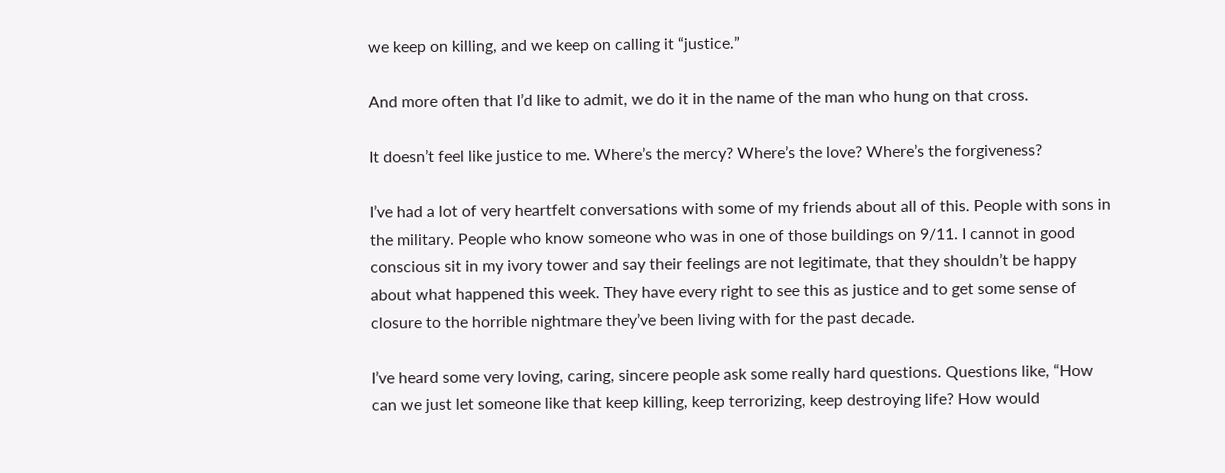we keep on killing, and we keep on calling it “justice.”

And more often that I’d like to admit, we do it in the name of the man who hung on that cross.

It doesn’t feel like justice to me. Where’s the mercy? Where’s the love? Where’s the forgiveness?

I’ve had a lot of very heartfelt conversations with some of my friends about all of this. People with sons in the military. People who know someone who was in one of those buildings on 9/11. I cannot in good conscious sit in my ivory tower and say their feelings are not legitimate, that they shouldn’t be happy about what happened this week. They have every right to see this as justice and to get some sense of closure to the horrible nightmare they’ve been living with for the past decade.

I’ve heard some very loving, caring, sincere people ask some really hard questions. Questions like, “How can we just let someone like that keep killing, keep terrorizing, keep destroying life? How would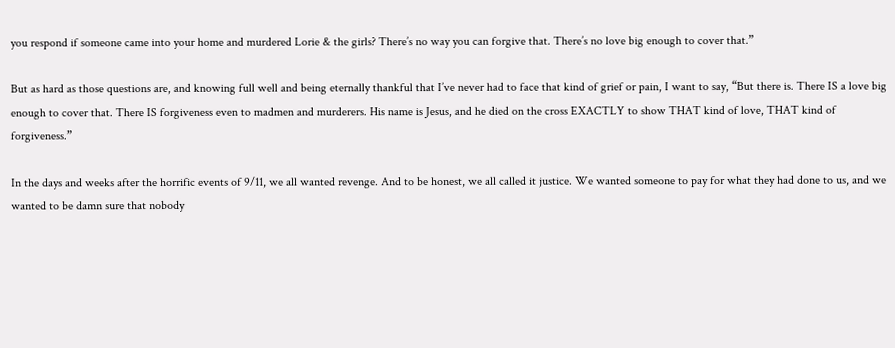you respond if someone came into your home and murdered Lorie & the girls? There’s no way you can forgive that. There’s no love big enough to cover that.”

But as hard as those questions are, and knowing full well and being eternally thankful that I’ve never had to face that kind of grief or pain, I want to say, “But there is. There IS a love big enough to cover that. There IS forgiveness even to madmen and murderers. His name is Jesus, and he died on the cross EXACTLY to show THAT kind of love, THAT kind of forgiveness.”

In the days and weeks after the horrific events of 9/11, we all wanted revenge. And to be honest, we all called it justice. We wanted someone to pay for what they had done to us, and we wanted to be damn sure that nobody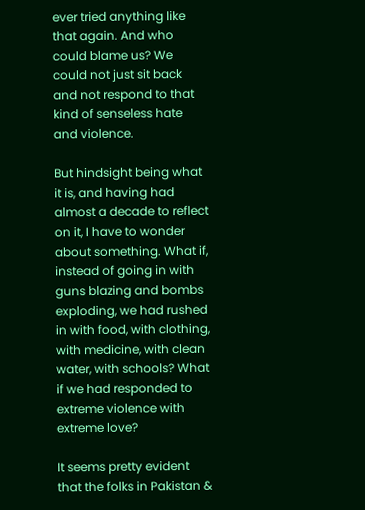ever tried anything like that again. And who could blame us? We could not just sit back and not respond to that kind of senseless hate and violence.

But hindsight being what it is, and having had almost a decade to reflect on it, I have to wonder about something. What if, instead of going in with guns blazing and bombs exploding, we had rushed in with food, with clothing, with medicine, with clean water, with schools? What if we had responded to extreme violence with extreme love?

It seems pretty evident that the folks in Pakistan &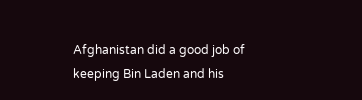Afghanistan did a good job of keeping Bin Laden and his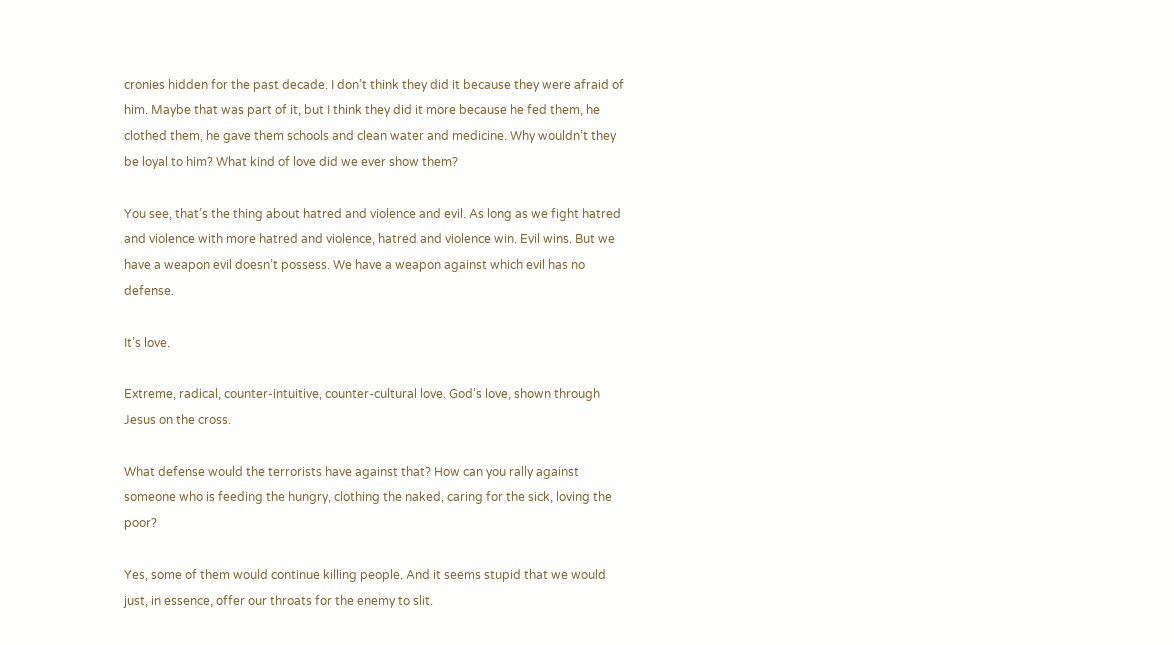cronies hidden for the past decade. I don’t think they did it because they were afraid of him. Maybe that was part of it, but I think they did it more because he fed them, he clothed them, he gave them schools and clean water and medicine. Why wouldn’t they be loyal to him? What kind of love did we ever show them?

You see, that’s the thing about hatred and violence and evil. As long as we fight hatred and violence with more hatred and violence, hatred and violence win. Evil wins. But we have a weapon evil doesn’t possess. We have a weapon against which evil has no defense.

It’s love.

Extreme, radical, counter-intuitive, counter-cultural love. God’s love, shown through Jesus on the cross.

What defense would the terrorists have against that? How can you rally against someone who is feeding the hungry, clothing the naked, caring for the sick, loving the poor?

Yes, some of them would continue killing people. And it seems stupid that we would just, in essence, offer our throats for the enemy to slit.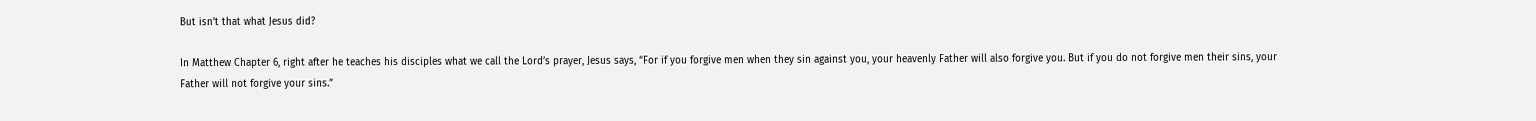But isn’t that what Jesus did?

In Matthew Chapter 6, right after he teaches his disciples what we call the Lord’s prayer, Jesus says, “For if you forgive men when they sin against you, your heavenly Father will also forgive you. But if you do not forgive men their sins, your Father will not forgive your sins.”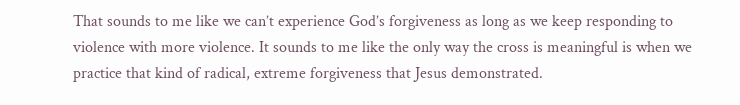That sounds to me like we can’t experience God’s forgiveness as long as we keep responding to violence with more violence. It sounds to me like the only way the cross is meaningful is when we practice that kind of radical, extreme forgiveness that Jesus demonstrated.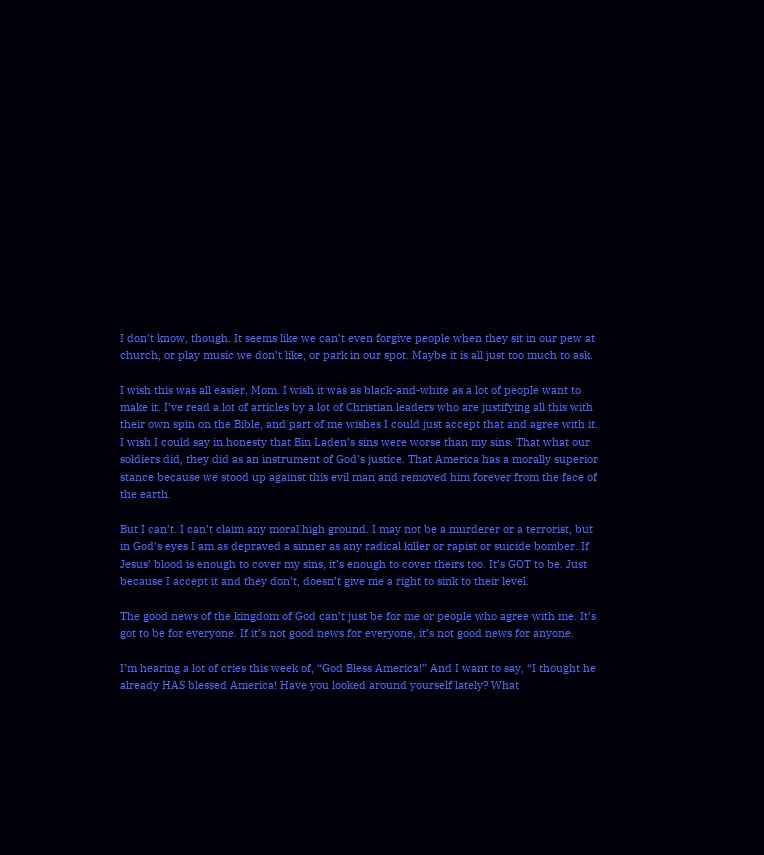I don’t know, though. It seems like we can’t even forgive people when they sit in our pew at church, or play music we don’t like, or park in our spot. Maybe it is all just too much to ask.

I wish this was all easier, Mom. I wish it was as black-and-white as a lot of people want to make it. I’ve read a lot of articles by a lot of Christian leaders who are justifying all this with their own spin on the Bible, and part of me wishes I could just accept that and agree with it. I wish I could say in honesty that Bin Laden’s sins were worse than my sins. That what our soldiers did, they did as an instrument of God’s justice. That America has a morally superior stance because we stood up against this evil man and removed him forever from the face of the earth.

But I can’t. I can’t claim any moral high ground. I may not be a murderer or a terrorist, but in God’s eyes I am as depraved a sinner as any radical killer or rapist or suicide bomber. If Jesus’ blood is enough to cover my sins, it’s enough to cover theirs too. It’s GOT to be. Just because I accept it and they don’t, doesn’t give me a right to sink to their level.

The good news of the kingdom of God can’t just be for me or people who agree with me. It’s got to be for everyone. If it’s not good news for everyone, it’s not good news for anyone.

I’m hearing a lot of cries this week of, “God Bless America!” And I want to say, “I thought he already HAS blessed America! Have you looked around yourself lately? What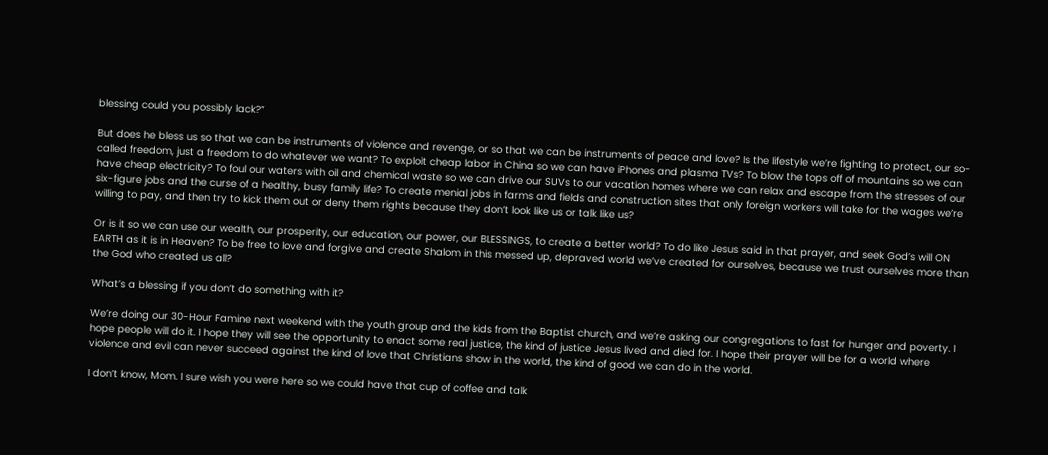blessing could you possibly lack?”

But does he bless us so that we can be instruments of violence and revenge, or so that we can be instruments of peace and love? Is the lifestyle we’re fighting to protect, our so-called freedom, just a freedom to do whatever we want? To exploit cheap labor in China so we can have iPhones and plasma TVs? To blow the tops off of mountains so we can have cheap electricity? To foul our waters with oil and chemical waste so we can drive our SUVs to our vacation homes where we can relax and escape from the stresses of our six-figure jobs and the curse of a healthy, busy family life? To create menial jobs in farms and fields and construction sites that only foreign workers will take for the wages we’re willing to pay, and then try to kick them out or deny them rights because they don’t look like us or talk like us?

Or is it so we can use our wealth, our prosperity, our education, our power, our BLESSINGS, to create a better world? To do like Jesus said in that prayer, and seek God’s will ON EARTH as it is in Heaven? To be free to love and forgive and create Shalom in this messed up, depraved world we’ve created for ourselves, because we trust ourselves more than the God who created us all?

What’s a blessing if you don’t do something with it?

We’re doing our 30-Hour Famine next weekend with the youth group and the kids from the Baptist church, and we’re asking our congregations to fast for hunger and poverty. I hope people will do it. I hope they will see the opportunity to enact some real justice, the kind of justice Jesus lived and died for. I hope their prayer will be for a world where violence and evil can never succeed against the kind of love that Christians show in the world, the kind of good we can do in the world.

I don’t know, Mom. I sure wish you were here so we could have that cup of coffee and talk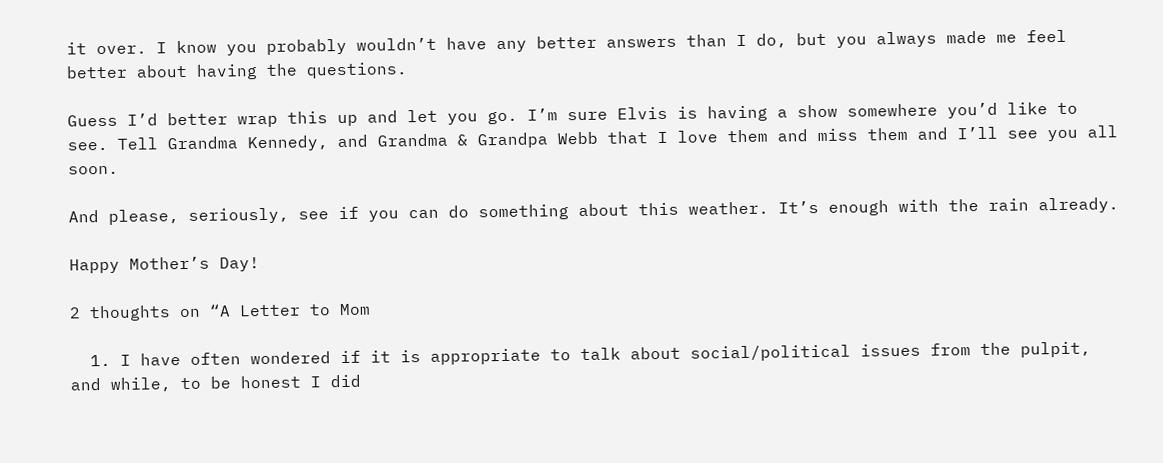it over. I know you probably wouldn’t have any better answers than I do, but you always made me feel better about having the questions.

Guess I’d better wrap this up and let you go. I’m sure Elvis is having a show somewhere you’d like to see. Tell Grandma Kennedy, and Grandma & Grandpa Webb that I love them and miss them and I’ll see you all soon.

And please, seriously, see if you can do something about this weather. It’s enough with the rain already.

Happy Mother’s Day!

2 thoughts on “A Letter to Mom

  1. I have often wondered if it is appropriate to talk about social/political issues from the pulpit, and while, to be honest I did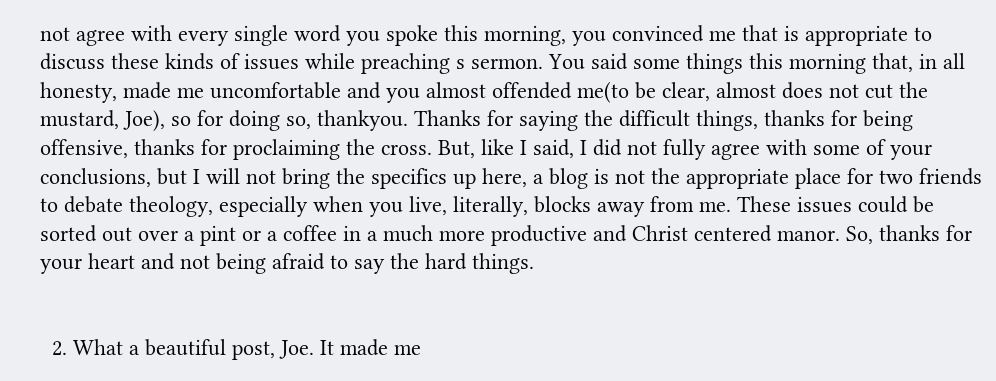not agree with every single word you spoke this morning, you convinced me that is appropriate to discuss these kinds of issues while preaching s sermon. You said some things this morning that, in all honesty, made me uncomfortable and you almost offended me(to be clear, almost does not cut the mustard, Joe), so for doing so, thankyou. Thanks for saying the difficult things, thanks for being offensive, thanks for proclaiming the cross. But, like I said, I did not fully agree with some of your conclusions, but I will not bring the specifics up here, a blog is not the appropriate place for two friends to debate theology, especially when you live, literally, blocks away from me. These issues could be sorted out over a pint or a coffee in a much more productive and Christ centered manor. So, thanks for your heart and not being afraid to say the hard things.


  2. What a beautiful post, Joe. It made me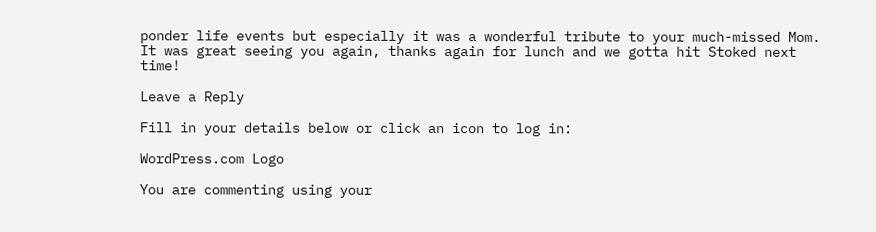ponder life events but especially it was a wonderful tribute to your much-missed Mom. It was great seeing you again, thanks again for lunch and we gotta hit Stoked next time!

Leave a Reply

Fill in your details below or click an icon to log in:

WordPress.com Logo

You are commenting using your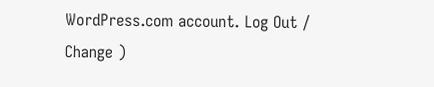WordPress.com account. Log Out /  Change )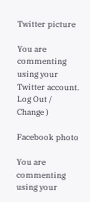Twitter picture

You are commenting using your Twitter account. Log Out /  Change )

Facebook photo

You are commenting using your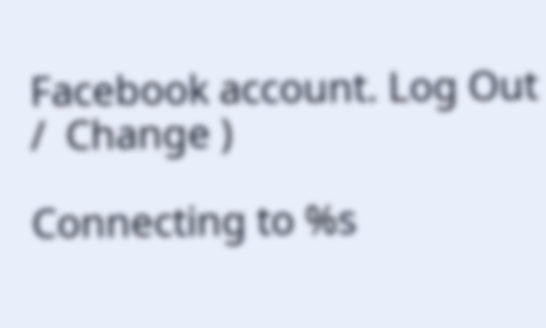Facebook account. Log Out /  Change )

Connecting to %s